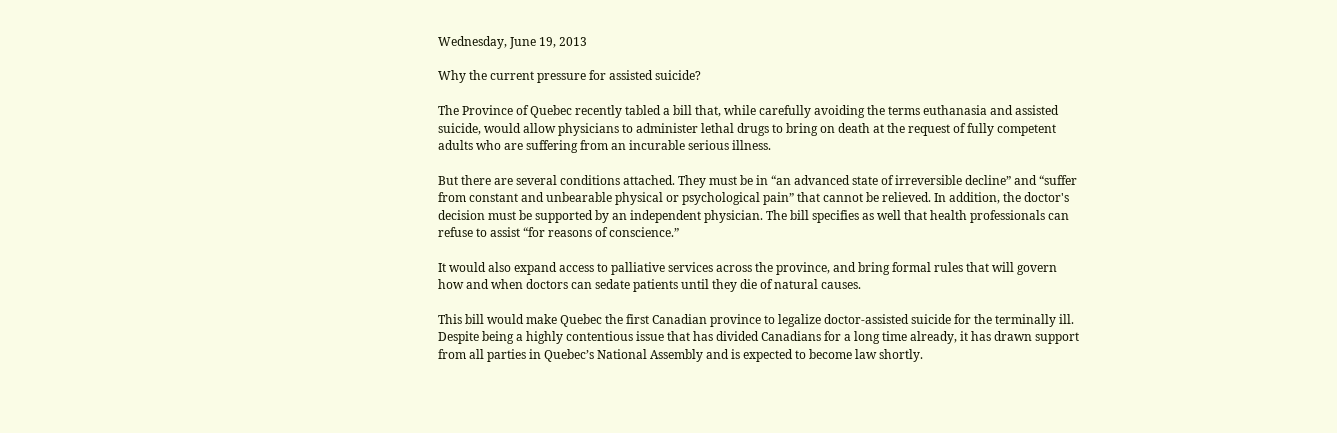Wednesday, June 19, 2013

Why the current pressure for assisted suicide?

The Province of Quebec recently tabled a bill that, while carefully avoiding the terms euthanasia and assisted suicide, would allow physicians to administer lethal drugs to bring on death at the request of fully competent adults who are suffering from an incurable serious illness.

But there are several conditions attached. They must be in “an advanced state of irreversible decline” and “suffer from constant and unbearable physical or psychological pain” that cannot be relieved. In addition, the doctor's decision must be supported by an independent physician. The bill specifies as well that health professionals can refuse to assist “for reasons of conscience.”

It would also expand access to palliative services across the province, and bring formal rules that will govern how and when doctors can sedate patients until they die of natural causes.

This bill would make Quebec the first Canadian province to legalize doctor-assisted suicide for the terminally ill. Despite being a highly contentious issue that has divided Canadians for a long time already, it has drawn support from all parties in Quebec’s National Assembly and is expected to become law shortly.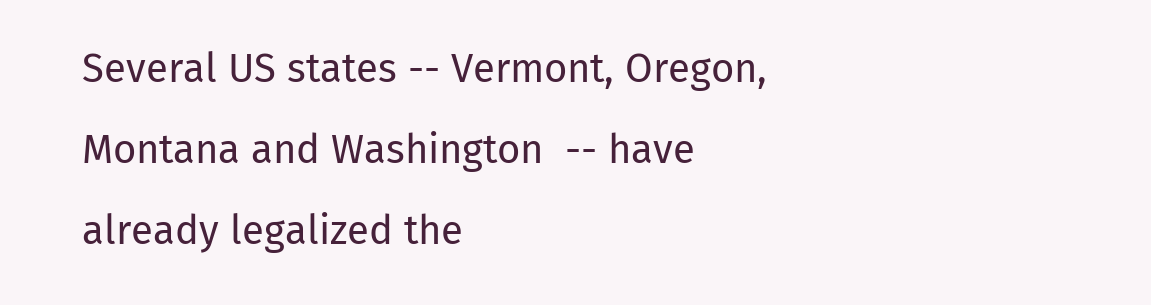Several US states -- Vermont, Oregon, Montana and Washington  -- have already legalized the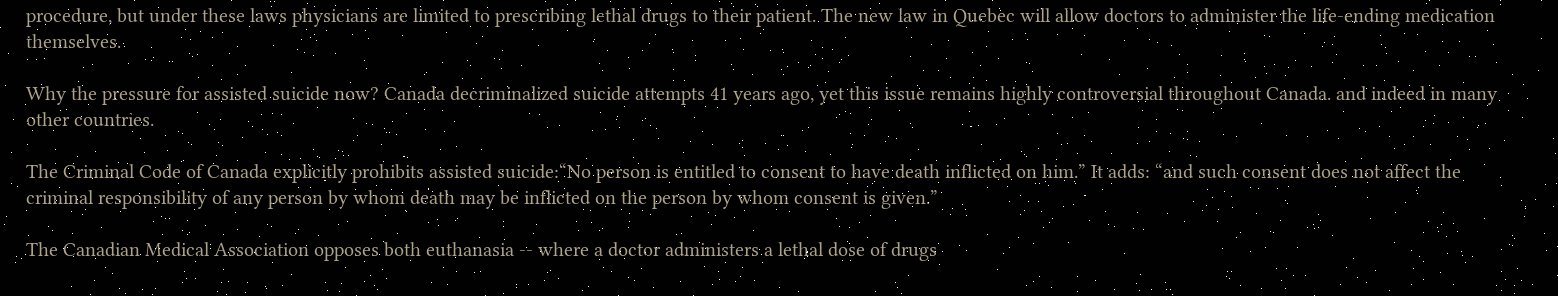procedure, but under these laws physicians are limited to prescribing lethal drugs to their patient. The new law in Quebec will allow doctors to administer the life-ending medication themselves.

Why the pressure for assisted suicide now? Canada decriminalized suicide attempts 41 years ago, yet this issue remains highly controversial throughout Canada. and indeed in many other countries.

The Criminal Code of Canada explicitly prohibits assisted suicide:“No person is entitled to consent to have death inflicted on him.” It adds: “and such consent does not affect the criminal responsibility of any person by whom death may be inflicted on the person by whom consent is given.”

The Canadian Medical Association opposes both euthanasia -- where a doctor administers a lethal dose of drugs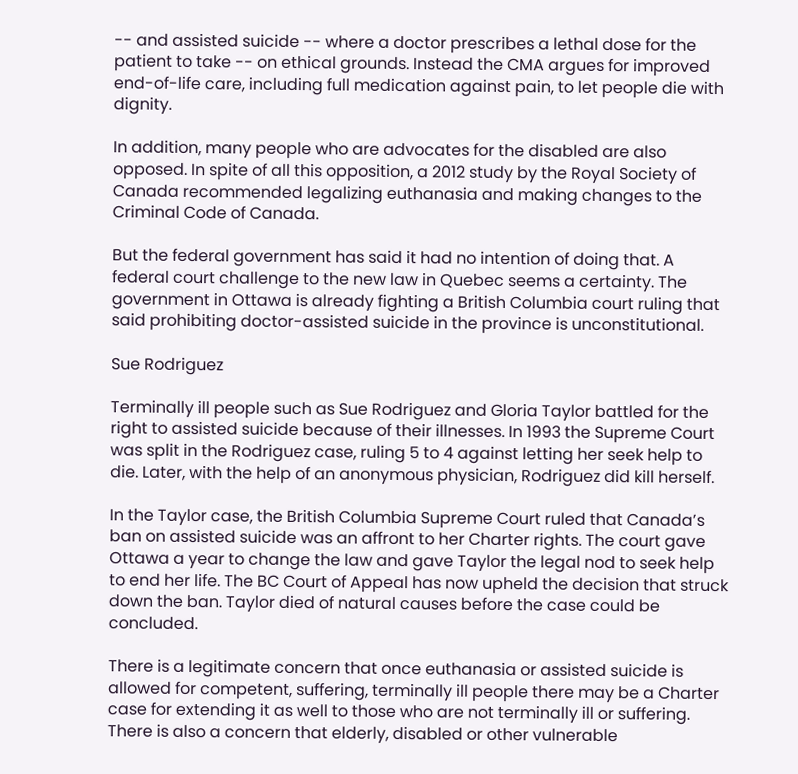-- and assisted suicide -- where a doctor prescribes a lethal dose for the patient to take -- on ethical grounds. Instead the CMA argues for improved end-of-life care, including full medication against pain, to let people die with dignity.

In addition, many people who are advocates for the disabled are also opposed. In spite of all this opposition, a 2012 study by the Royal Society of Canada recommended legalizing euthanasia and making changes to the Criminal Code of Canada.

But the federal government has said it had no intention of doing that. A federal court challenge to the new law in Quebec seems a certainty. The government in Ottawa is already fighting a British Columbia court ruling that said prohibiting doctor-assisted suicide in the province is unconstitutional.

Sue Rodriguez

Terminally ill people such as Sue Rodriguez and Gloria Taylor battled for the right to assisted suicide because of their illnesses. In 1993 the Supreme Court was split in the Rodriguez case, ruling 5 to 4 against letting her seek help to die. Later, with the help of an anonymous physician, Rodriguez did kill herself.

In the Taylor case, the British Columbia Supreme Court ruled that Canada’s ban on assisted suicide was an affront to her Charter rights. The court gave Ottawa a year to change the law and gave Taylor the legal nod to seek help to end her life. The BC Court of Appeal has now upheld the decision that struck down the ban. Taylor died of natural causes before the case could be concluded.

There is a legitimate concern that once euthanasia or assisted suicide is allowed for competent, suffering, terminally ill people there may be a Charter case for extending it as well to those who are not terminally ill or suffering. There is also a concern that elderly, disabled or other vulnerable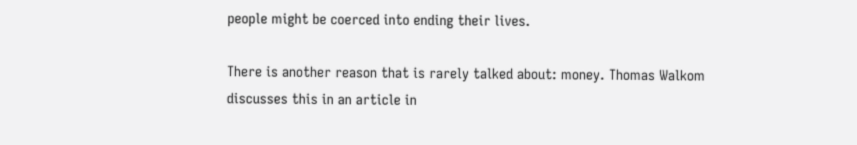people might be coerced into ending their lives.

There is another reason that is rarely talked about: money. Thomas Walkom discusses this in an article in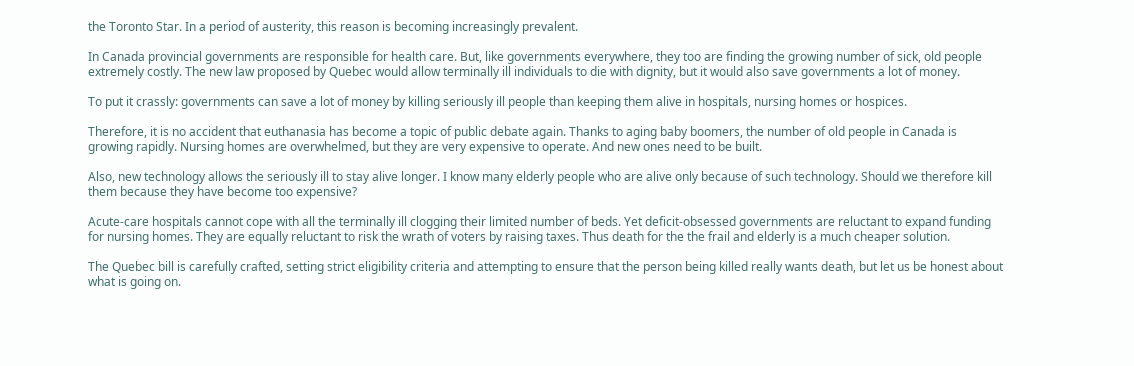the Toronto Star. In a period of austerity, this reason is becoming increasingly prevalent.

In Canada provincial governments are responsible for health care. But, like governments everywhere, they too are finding the growing number of sick, old people extremely costly. The new law proposed by Quebec would allow terminally ill individuals to die with dignity, but it would also save governments a lot of money.

To put it crassly: governments can save a lot of money by killing seriously ill people than keeping them alive in hospitals, nursing homes or hospices.

Therefore, it is no accident that euthanasia has become a topic of public debate again. Thanks to aging baby boomers, the number of old people in Canada is growing rapidly. Nursing homes are overwhelmed, but they are very expensive to operate. And new ones need to be built.

Also, new technology allows the seriously ill to stay alive longer. I know many elderly people who are alive only because of such technology. Should we therefore kill them because they have become too expensive?

Acute-care hospitals cannot cope with all the terminally ill clogging their limited number of beds. Yet deficit-obsessed governments are reluctant to expand funding for nursing homes. They are equally reluctant to risk the wrath of voters by raising taxes. Thus death for the the frail and elderly is a much cheaper solution.

The Quebec bill is carefully crafted, setting strict eligibility criteria and attempting to ensure that the person being killed really wants death, but let us be honest about what is going on.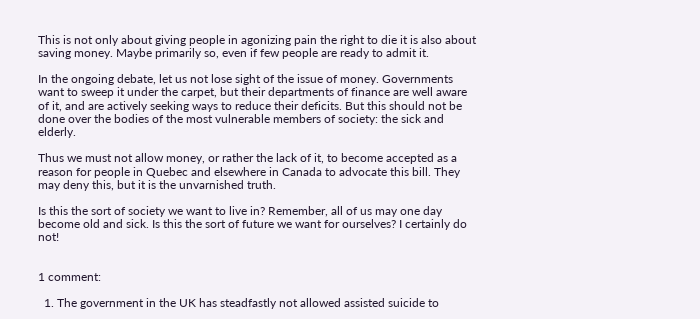This is not only about giving people in agonizing pain the right to die it is also about saving money. Maybe primarily so, even if few people are ready to admit it.

In the ongoing debate, let us not lose sight of the issue of money. Governments want to sweep it under the carpet, but their departments of finance are well aware of it, and are actively seeking ways to reduce their deficits. But this should not be done over the bodies of the most vulnerable members of society: the sick and elderly.

Thus we must not allow money, or rather the lack of it, to become accepted as a reason for people in Quebec and elsewhere in Canada to advocate this bill. They may deny this, but it is the unvarnished truth.

Is this the sort of society we want to live in? Remember, all of us may one day become old and sick. Is this the sort of future we want for ourselves? I certainly do not!


1 comment:

  1. The government in the UK has steadfastly not allowed assisted suicide to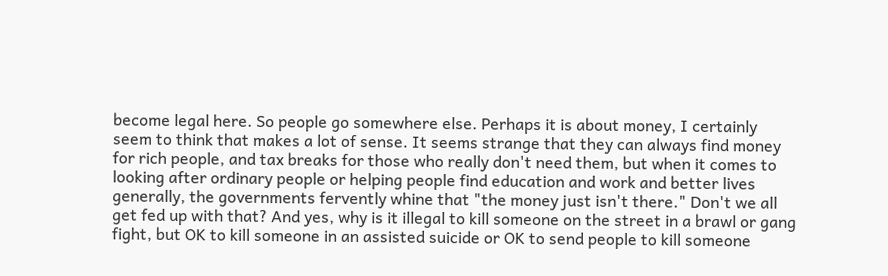become legal here. So people go somewhere else. Perhaps it is about money, I certainly seem to think that makes a lot of sense. It seems strange that they can always find money for rich people, and tax breaks for those who really don't need them, but when it comes to looking after ordinary people or helping people find education and work and better lives generally, the governments fervently whine that "the money just isn't there." Don't we all get fed up with that? And yes, why is it illegal to kill someone on the street in a brawl or gang fight, but OK to kill someone in an assisted suicide or OK to send people to kill someone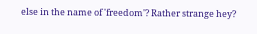else in the name of 'freedom'? Rather strange hey?